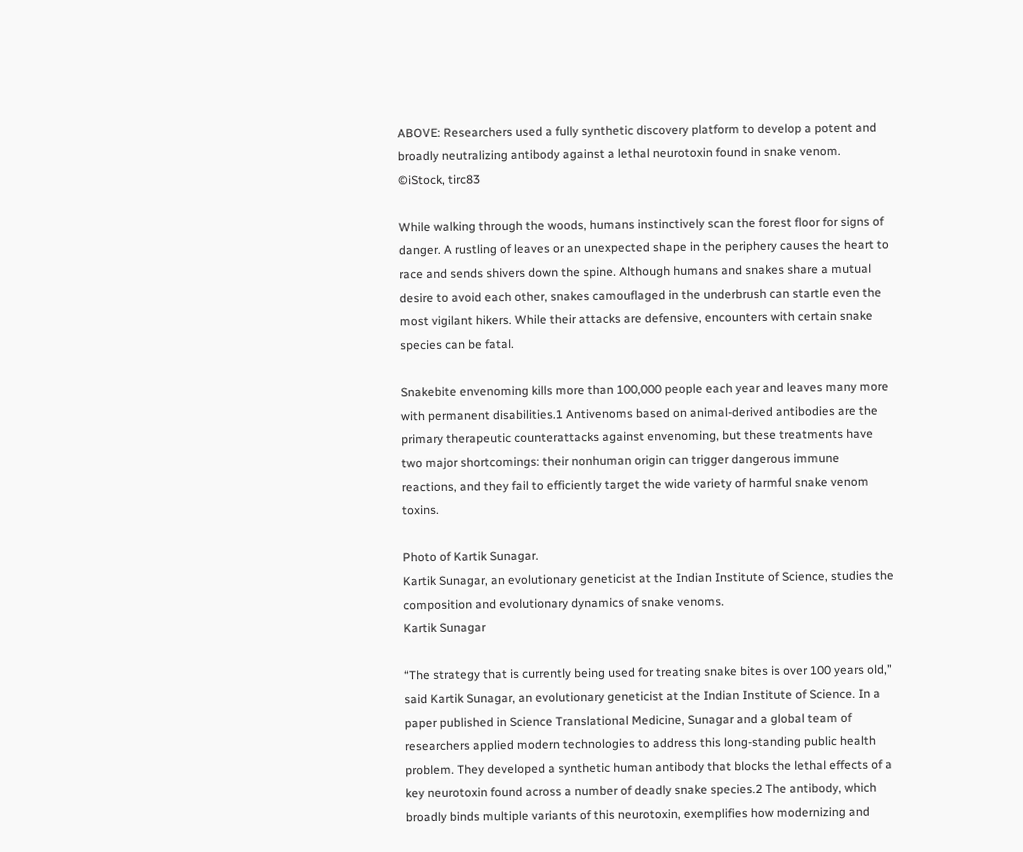ABOVE: Researchers used a fully synthetic discovery platform to develop a potent and broadly neutralizing antibody against a lethal neurotoxin found in snake venom. ©iStock, tirc83

While walking through the woods, humans instinctively scan the forest floor for signs of danger. A rustling of leaves or an unexpected shape in the periphery causes the heart to race and sends shivers down the spine. Although humans and snakes share a mutual desire to avoid each other, snakes camouflaged in the underbrush can startle even the most vigilant hikers. While their attacks are defensive, encounters with certain snake species can be fatal.

Snakebite envenoming kills more than 100,000 people each year and leaves many more with permanent disabilities.1 Antivenoms based on animal-derived antibodies are the primary therapeutic counterattacks against envenoming, but these treatments have two major shortcomings: their nonhuman origin can trigger dangerous immune reactions, and they fail to efficiently target the wide variety of harmful snake venom toxins.

Photo of Kartik Sunagar.
Kartik Sunagar, an evolutionary geneticist at the Indian Institute of Science, studies the composition and evolutionary dynamics of snake venoms.
Kartik Sunagar

“The strategy that is currently being used for treating snake bites is over 100 years old,” said Kartik Sunagar, an evolutionary geneticist at the Indian Institute of Science. In a paper published in Science Translational Medicine, Sunagar and a global team of researchers applied modern technologies to address this long-standing public health problem. They developed a synthetic human antibody that blocks the lethal effects of a key neurotoxin found across a number of deadly snake species.2 The antibody, which broadly binds multiple variants of this neurotoxin, exemplifies how modernizing and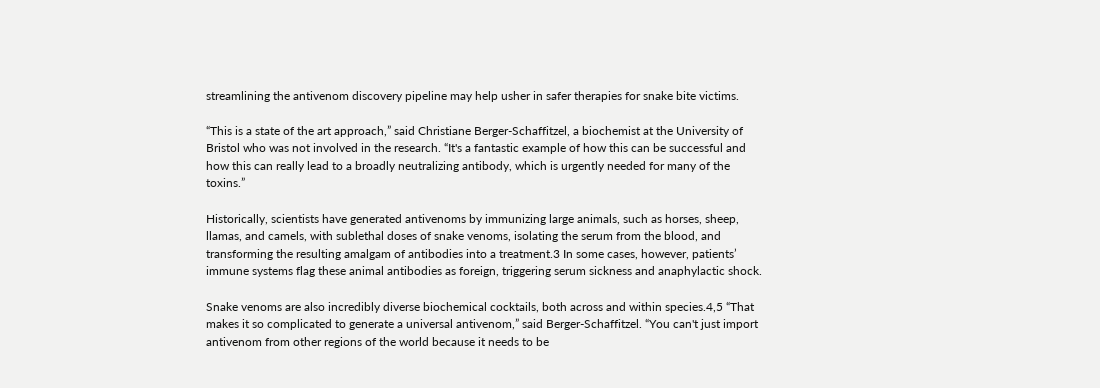streamlining the antivenom discovery pipeline may help usher in safer therapies for snake bite victims.

“This is a state of the art approach,” said Christiane Berger-Schaffitzel, a biochemist at the University of Bristol who was not involved in the research. “It's a fantastic example of how this can be successful and how this can really lead to a broadly neutralizing antibody, which is urgently needed for many of the toxins.”

Historically, scientists have generated antivenoms by immunizing large animals, such as horses, sheep, llamas, and camels, with sublethal doses of snake venoms, isolating the serum from the blood, and transforming the resulting amalgam of antibodies into a treatment.3 In some cases, however, patients’ immune systems flag these animal antibodies as foreign, triggering serum sickness and anaphylactic shock.

Snake venoms are also incredibly diverse biochemical cocktails, both across and within species.4,5 “That makes it so complicated to generate a universal antivenom,” said Berger-Schaffitzel. “You can't just import antivenom from other regions of the world because it needs to be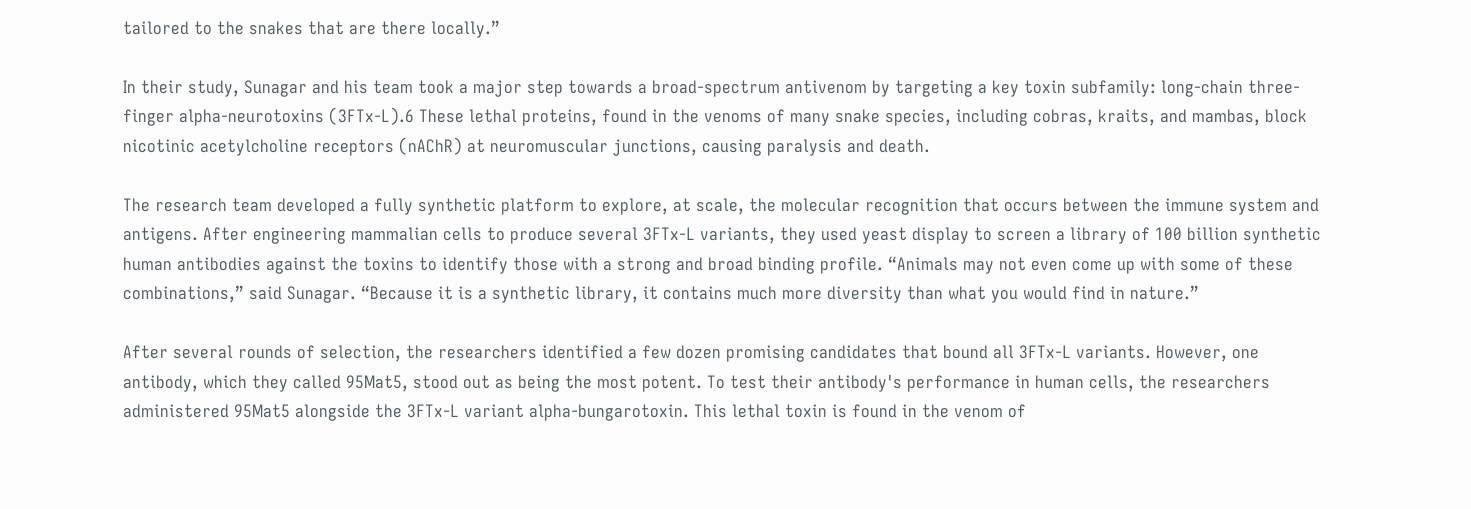tailored to the snakes that are there locally.”

In their study, Sunagar and his team took a major step towards a broad-spectrum antivenom by targeting a key toxin subfamily: long-chain three-finger alpha-neurotoxins (3FTx-L).6 These lethal proteins, found in the venoms of many snake species, including cobras, kraits, and mambas, block nicotinic acetylcholine receptors (nAChR) at neuromuscular junctions, causing paralysis and death.

The research team developed a fully synthetic platform to explore, at scale, the molecular recognition that occurs between the immune system and antigens. After engineering mammalian cells to produce several 3FTx-L variants, they used yeast display to screen a library of 100 billion synthetic human antibodies against the toxins to identify those with a strong and broad binding profile. “Animals may not even come up with some of these combinations,” said Sunagar. “Because it is a synthetic library, it contains much more diversity than what you would find in nature.”

After several rounds of selection, the researchers identified a few dozen promising candidates that bound all 3FTx-L variants. However, one antibody, which they called 95Mat5, stood out as being the most potent. To test their antibody's performance in human cells, the researchers administered 95Mat5 alongside the 3FTx-L variant alpha-bungarotoxin. This lethal toxin is found in the venom of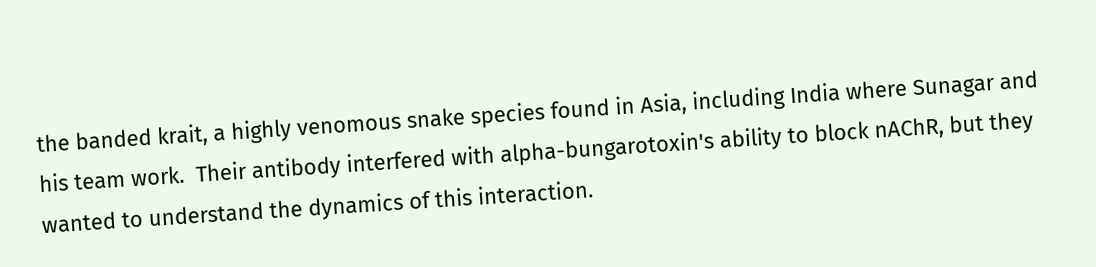the banded krait, a highly venomous snake species found in Asia, including India where Sunagar and his team work.  Their antibody interfered with alpha-bungarotoxin's ability to block nAChR, but they wanted to understand the dynamics of this interaction.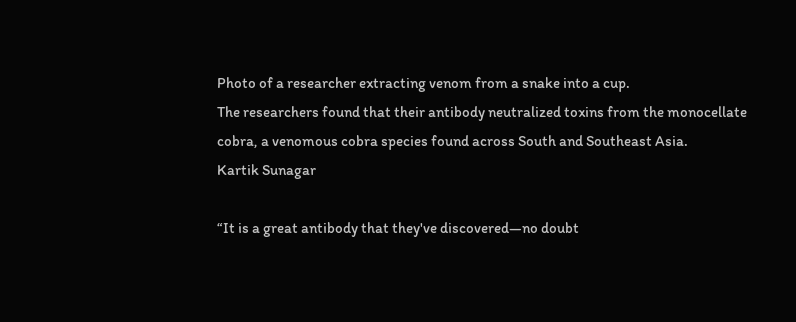Photo of a researcher extracting venom from a snake into a cup.
The researchers found that their antibody neutralized toxins from the monocellate cobra, a venomous cobra species found across South and Southeast Asia.
Kartik Sunagar

“It is a great antibody that they've discovered—no doubt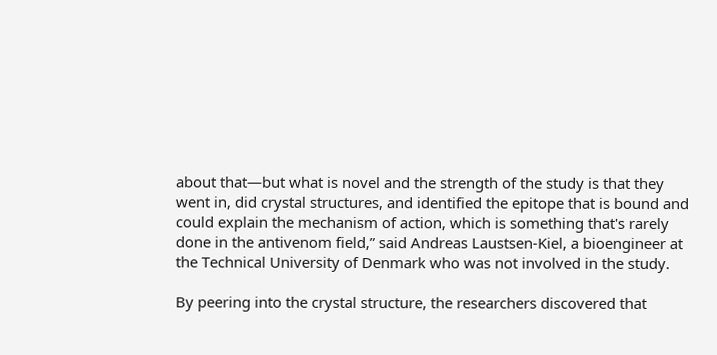about that—but what is novel and the strength of the study is that they went in, did crystal structures, and identified the epitope that is bound and could explain the mechanism of action, which is something that's rarely done in the antivenom field,” said Andreas Laustsen-Kiel, a bioengineer at the Technical University of Denmark who was not involved in the study.

By peering into the crystal structure, the researchers discovered that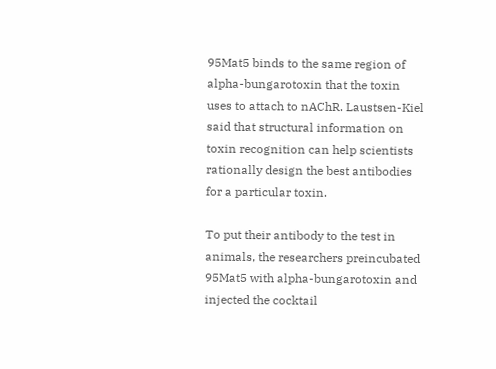95Mat5 binds to the same region of alpha-bungarotoxin that the toxin uses to attach to nAChR. Laustsen-Kiel said that structural information on toxin recognition can help scientists rationally design the best antibodies for a particular toxin.

To put their antibody to the test in animals, the researchers preincubated 95Mat5 with alpha-bungarotoxin and injected the cocktail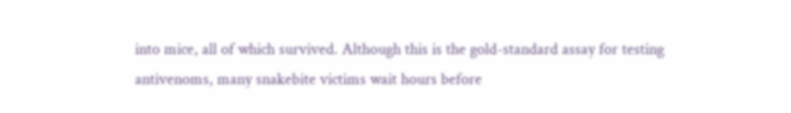into mice, all of which survived. Although this is the gold-standard assay for testing antivenoms, many snakebite victims wait hours before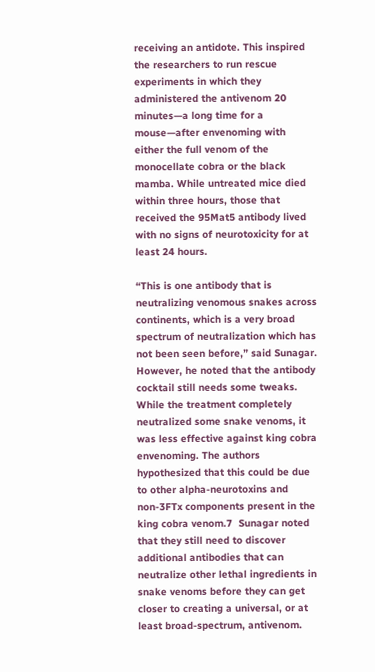receiving an antidote. This inspired the researchers to run rescue experiments in which they administered the antivenom 20 minutes—a long time for a mouse—after envenoming with either the full venom of the monocellate cobra or the black mamba. While untreated mice died within three hours, those that received the 95Mat5 antibody lived with no signs of neurotoxicity for at least 24 hours.

“This is one antibody that is neutralizing venomous snakes across continents, which is a very broad spectrum of neutralization which has not been seen before,” said Sunagar. However, he noted that the antibody cocktail still needs some tweaks. While the treatment completely neutralized some snake venoms, it was less effective against king cobra envenoming. The authors hypothesized that this could be due to other alpha-neurotoxins and non-3FTx components present in the king cobra venom.7  Sunagar noted that they still need to discover additional antibodies that can neutralize other lethal ingredients in snake venoms before they can get closer to creating a universal, or at least broad-spectrum, antivenom.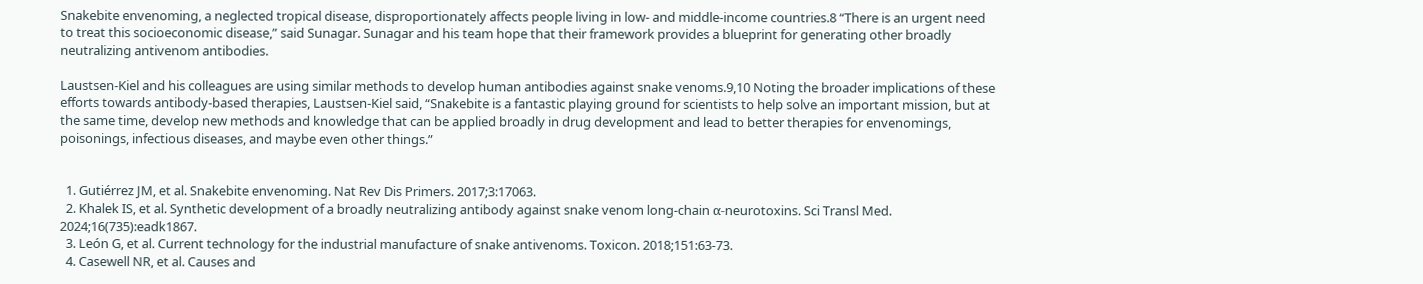Snakebite envenoming, a neglected tropical disease, disproportionately affects people living in low- and middle-income countries.8 “There is an urgent need to treat this socioeconomic disease,” said Sunagar. Sunagar and his team hope that their framework provides a blueprint for generating other broadly neutralizing antivenom antibodies.

Laustsen-Kiel and his colleagues are using similar methods to develop human antibodies against snake venoms.9,10 Noting the broader implications of these efforts towards antibody-based therapies, Laustsen-Kiel said, “Snakebite is a fantastic playing ground for scientists to help solve an important mission, but at the same time, develop new methods and knowledge that can be applied broadly in drug development and lead to better therapies for envenomings, poisonings, infectious diseases, and maybe even other things.”


  1. Gutiérrez JM, et al. Snakebite envenoming. Nat Rev Dis Primers. 2017;3:17063.
  2. Khalek IS, et al. Synthetic development of a broadly neutralizing antibody against snake venom long-chain α-neurotoxins. Sci Transl Med. 2024;16(735):eadk1867.
  3. León G, et al. Current technology for the industrial manufacture of snake antivenoms. Toxicon. 2018;151:63-73.
  4. Casewell NR, et al. Causes and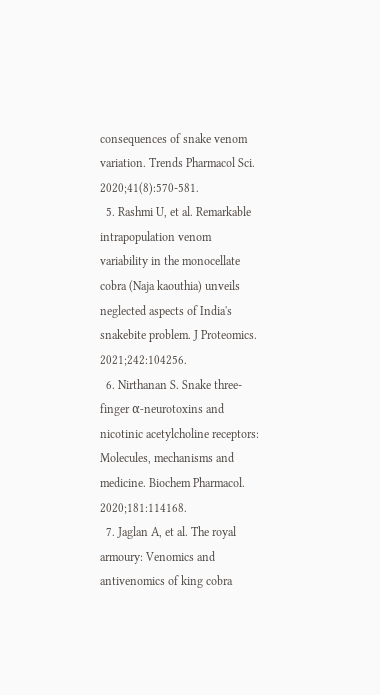consequences of snake venom variation. Trends Pharmacol Sci. 2020;41(8):570-581.
  5. Rashmi U, et al. Remarkable intrapopulation venom variability in the monocellate cobra (Naja kaouthia) unveils neglected aspects of India's snakebite problem. J Proteomics. 2021;242:104256.
  6. Nirthanan S. Snake three-finger α-neurotoxins and nicotinic acetylcholine receptors: Molecules, mechanisms and medicine. Biochem Pharmacol. 2020;181:114168.
  7. Jaglan A, et al. The royal armoury: Venomics and antivenomics of king cobra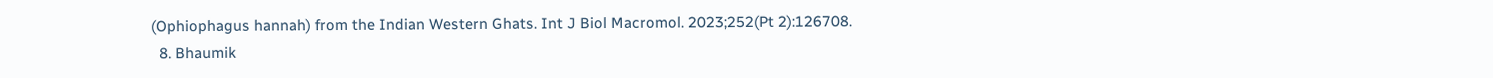(Ophiophagus hannah) from the Indian Western Ghats. Int J Biol Macromol. 2023;252(Pt 2):126708.
  8. Bhaumik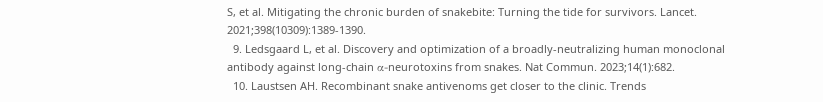S, et al. Mitigating the chronic burden of snakebite: Turning the tide for survivors. Lancet. 2021;398(10309):1389-1390.
  9. Ledsgaard L, et al. Discovery and optimization of a broadly-neutralizing human monoclonal antibody against long-chain α-neurotoxins from snakes. Nat Commun. 2023;14(1):682.
  10. Laustsen AH. Recombinant snake antivenoms get closer to the clinic. Trends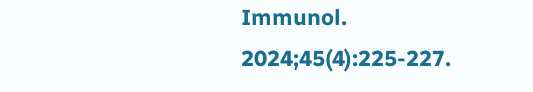Immunol. 2024;45(4):225-227.